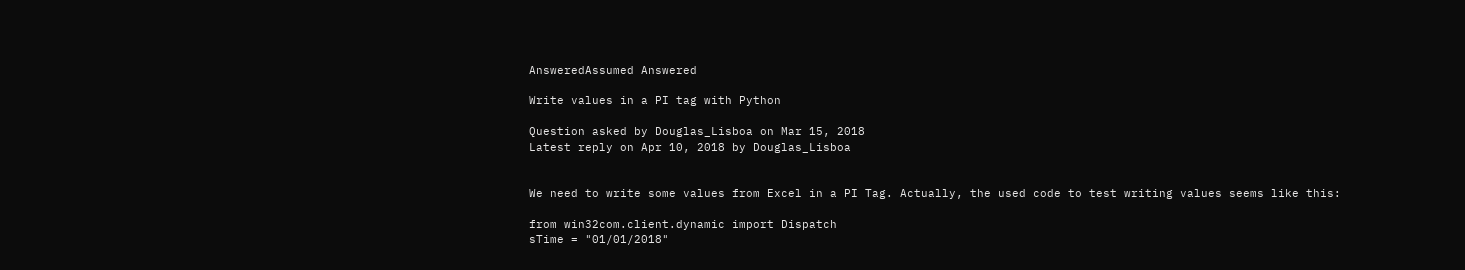AnsweredAssumed Answered

Write values in a PI tag with Python

Question asked by Douglas_Lisboa on Mar 15, 2018
Latest reply on Apr 10, 2018 by Douglas_Lisboa


We need to write some values from Excel in a PI Tag. Actually, the used code to test writing values seems like this:

from win32com.client.dynamic import Dispatch
sTime = "01/01/2018"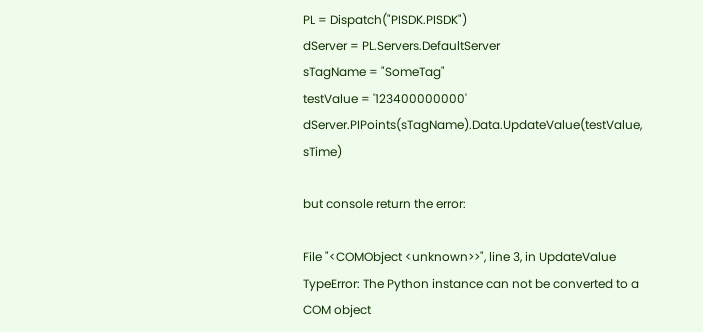PL = Dispatch("PISDK.PISDK")
dServer = PL.Servers.DefaultServer
sTagName = "SomeTag"
testValue = '123400000000'
dServer.PIPoints(sTagName).Data.UpdateValue(testValue, sTime)

but console return the error:

File "<COMObject <unknown>>", line 3, in UpdateValue
TypeError: The Python instance can not be converted to a COM object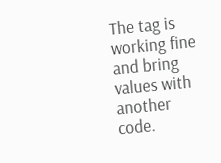The tag is working fine and bring values with another code.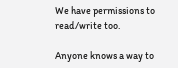We have permissions to read/write too.

Anyone knows a way to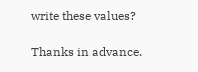write these values?

Thanks in advance.